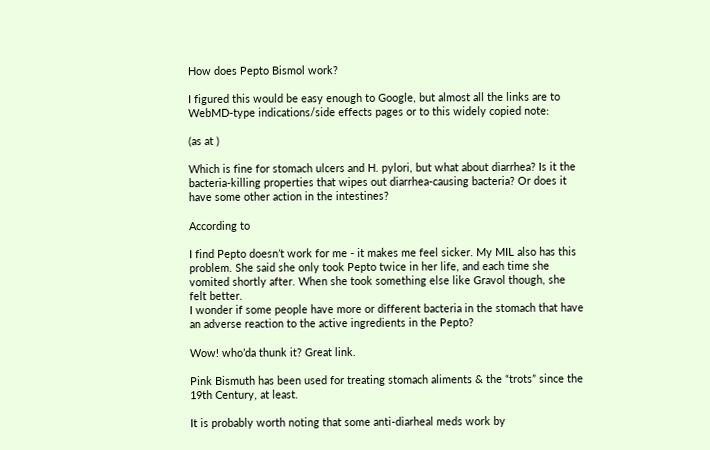How does Pepto Bismol work?

I figured this would be easy enough to Google, but almost all the links are to WebMD-type indications/side effects pages or to this widely copied note:

(as at )

Which is fine for stomach ulcers and H. pylori, but what about diarrhea? Is it the bacteria-killing properties that wipes out diarrhea-causing bacteria? Or does it have some other action in the intestines?

According to

I find Pepto doesn’t work for me - it makes me feel sicker. My MIL also has this problem. She said she only took Pepto twice in her life, and each time she vomited shortly after. When she took something else like Gravol though, she felt better.
I wonder if some people have more or different bacteria in the stomach that have an adverse reaction to the active ingredients in the Pepto?

Wow! who’da thunk it? Great link.

Pink Bismuth has been used for treating stomach aliments & the “trots” since the 19th Century, at least.

It is probably worth noting that some anti-diarheal meds work by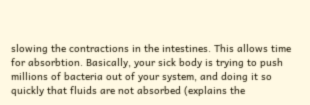slowing the contractions in the intestines. This allows time for absorbtion. Basically, your sick body is trying to push millions of bacteria out of your system, and doing it so quickly that fluids are not absorbed (explains the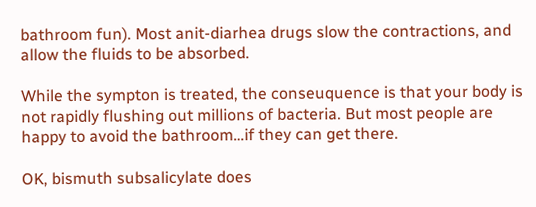bathroom fun). Most anit-diarhea drugs slow the contractions, and allow the fluids to be absorbed.

While the sympton is treated, the conseuquence is that your body is not rapidly flushing out millions of bacteria. But most people are happy to avoid the bathroom…if they can get there.

OK, bismuth subsalicylate does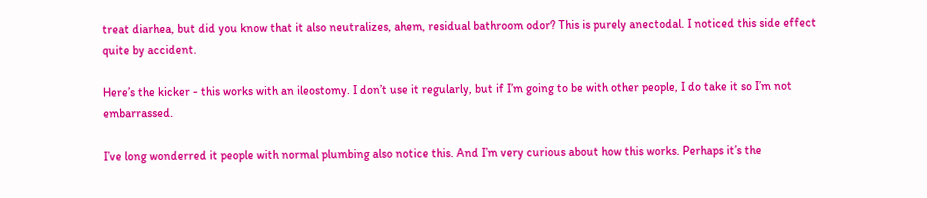treat diarhea, but did you know that it also neutralizes, ahem, residual bathroom odor? This is purely anectodal. I noticed this side effect quite by accident.

Here’s the kicker - this works with an ileostomy. I don’t use it regularly, but if I’m going to be with other people, I do take it so I’m not embarrassed.

I’ve long wonderred it people with normal plumbing also notice this. And I’m very curious about how this works. Perhaps it’s the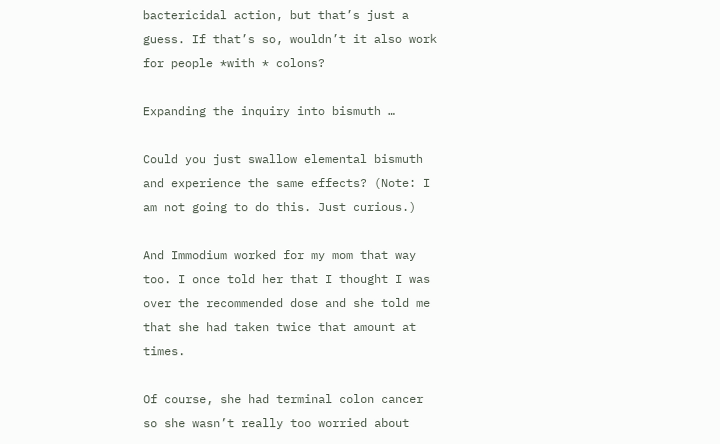bactericidal action, but that’s just a guess. If that’s so, wouldn’t it also work for people *with * colons?

Expanding the inquiry into bismuth …

Could you just swallow elemental bismuth and experience the same effects? (Note: I am not going to do this. Just curious.)

And Immodium worked for my mom that way too. I once told her that I thought I was over the recommended dose and she told me that she had taken twice that amount at times.

Of course, she had terminal colon cancer so she wasn’t really too worried about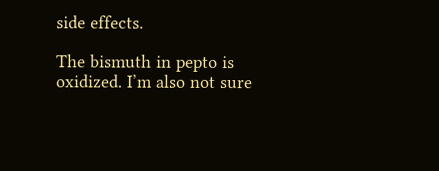side effects.

The bismuth in pepto is oxidized. I’m also not sure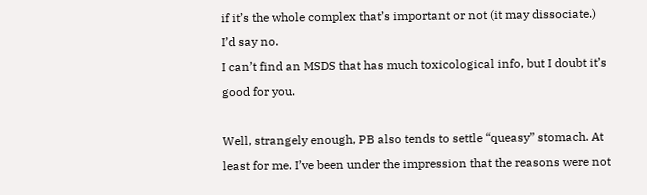if it’s the whole complex that’s important or not (it may dissociate.) I’d say no.
I can’t find an MSDS that has much toxicological info, but I doubt it’s good for you.

Well, strangely enough, PB also tends to settle “queasy” stomach. At least for me. I’ve been under the impression that the reasons were not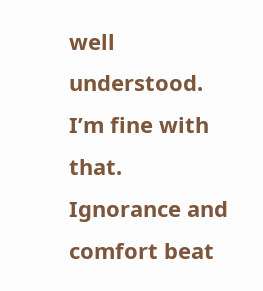well understood. I’m fine with that. Ignorance and comfort beat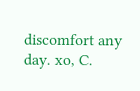discomfort any day. xo, C.